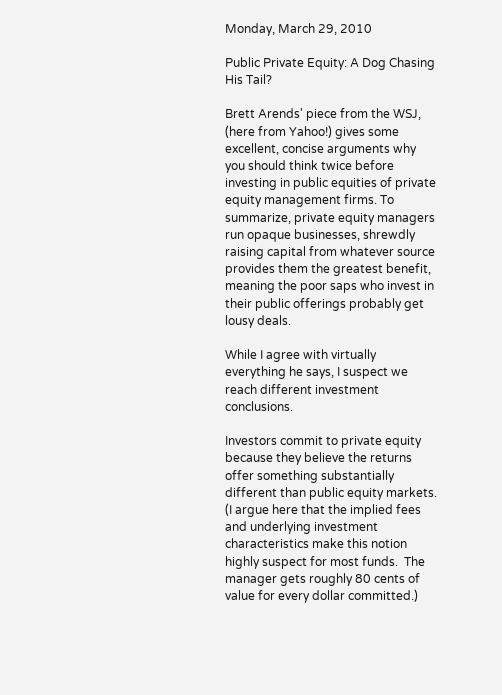Monday, March 29, 2010

Public Private Equity: A Dog Chasing His Tail?

Brett Arends' piece from the WSJ, (here from Yahoo!) gives some excellent, concise arguments why you should think twice before investing in public equities of private equity management firms. To summarize, private equity managers run opaque businesses, shrewdly raising capital from whatever source provides them the greatest benefit, meaning the poor saps who invest in their public offerings probably get lousy deals.

While I agree with virtually everything he says, I suspect we reach different investment conclusions.

Investors commit to private equity because they believe the returns offer something substantially different than public equity markets.  (I argue here that the implied fees and underlying investment characteristics make this notion highly suspect for most funds.  The manager gets roughly 80 cents of value for every dollar committed.)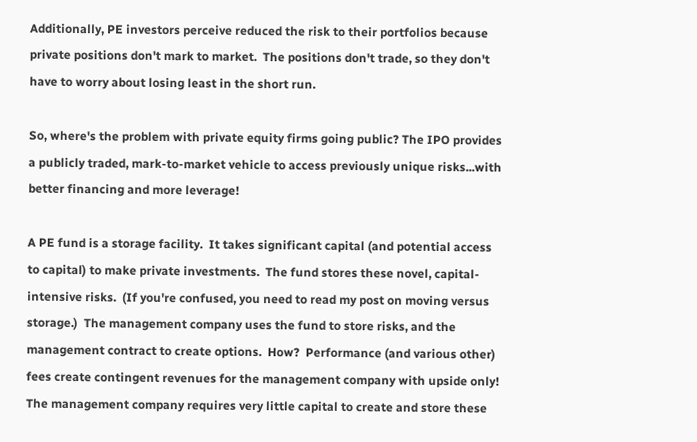Additionally, PE investors perceive reduced the risk to their portfolios because private positions don't mark to market.  The positions don't trade, so they don't have to worry about losing least in the short run.

So, where's the problem with private equity firms going public? The IPO provides a publicly traded, mark-to-market vehicle to access previously unique risks...with better financing and more leverage!

A PE fund is a storage facility.  It takes significant capital (and potential access to capital) to make private investments.  The fund stores these novel, capital-intensive risks.  (If you're confused, you need to read my post on moving versus storage.)  The management company uses the fund to store risks, and the management contract to create options.  How?  Performance (and various other) fees create contingent revenues for the management company with upside only!  The management company requires very little capital to create and store these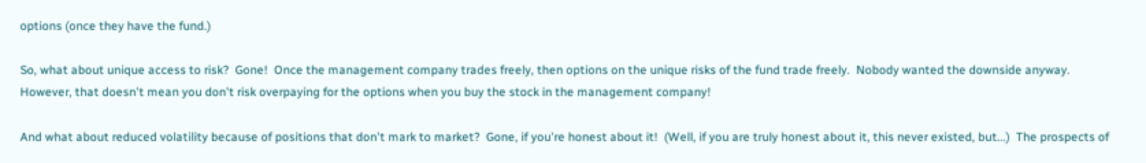options (once they have the fund.)

So, what about unique access to risk?  Gone!  Once the management company trades freely, then options on the unique risks of the fund trade freely.  Nobody wanted the downside anyway.  However, that doesn't mean you don't risk overpaying for the options when you buy the stock in the management company!

And what about reduced volatility because of positions that don't mark to market?  Gone, if you're honest about it!  (Well, if you are truly honest about it, this never existed, but...)  The prospects of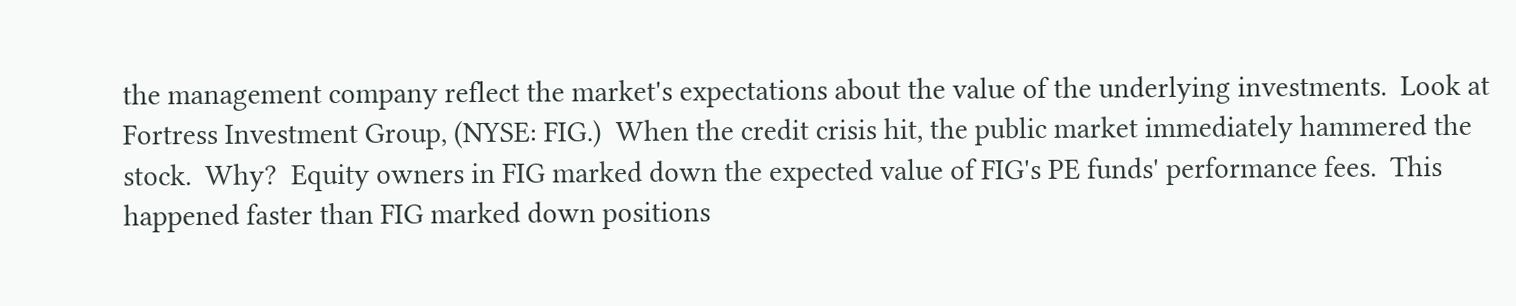the management company reflect the market's expectations about the value of the underlying investments.  Look at Fortress Investment Group, (NYSE: FIG.)  When the credit crisis hit, the public market immediately hammered the stock.  Why?  Equity owners in FIG marked down the expected value of FIG's PE funds' performance fees.  This happened faster than FIG marked down positions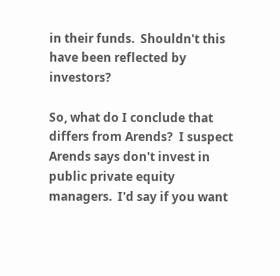in their funds.  Shouldn't this have been reflected by investors?

So, what do I conclude that differs from Arends?  I suspect Arends says don't invest in public private equity managers.  I'd say if you want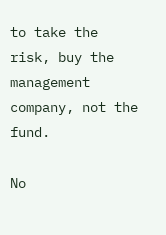to take the risk, buy the management company, not the fund.

No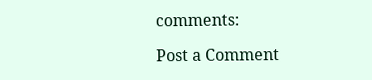comments:

Post a Comment